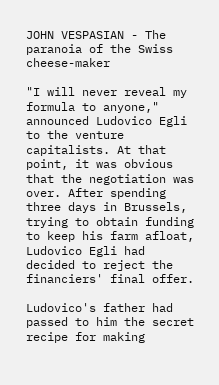JOHN VESPASIAN - The paranoia of the Swiss cheese-maker

"I will never reveal my formula to anyone," announced Ludovico Egli to the venture capitalists. At that point, it was obvious that the negotiation was over. After spending three days in Brussels, trying to obtain funding to keep his farm afloat, Ludovico Egli had decided to reject the financiers' final offer.

Ludovico's father had passed to him the secret recipe for making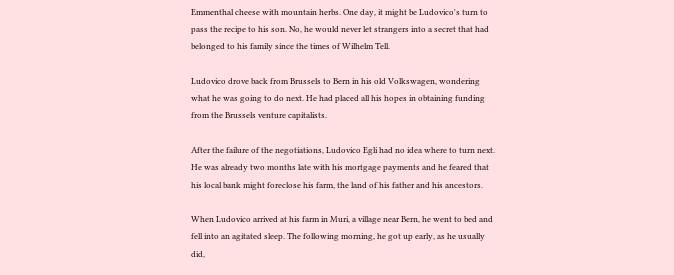Emmenthal cheese with mountain herbs. One day, it might be Ludovico's turn to pass the recipe to his son. No, he would never let strangers into a secret that had belonged to his family since the times of Wilhelm Tell.

Ludovico drove back from Brussels to Bern in his old Volkswagen, wondering what he was going to do next. He had placed all his hopes in obtaining funding from the Brussels venture capitalists.

After the failure of the negotiations, Ludovico Egli had no idea where to turn next. He was already two months late with his mortgage payments and he feared that his local bank might foreclose his farm, the land of his father and his ancestors.

When Ludovico arrived at his farm in Muri, a village near Bern, he went to bed and fell into an agitated sleep. The following morning, he got up early, as he usually did,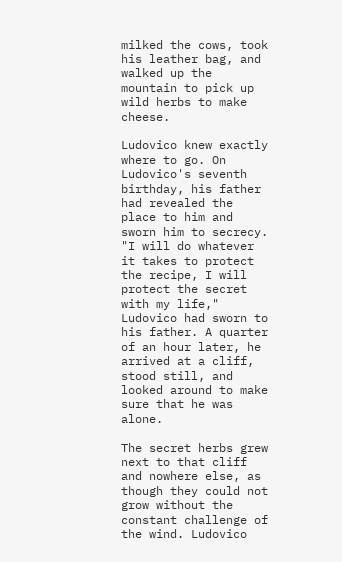milked the cows, took his leather bag, and walked up the mountain to pick up wild herbs to make cheese.

Ludovico knew exactly where to go. On Ludovico's seventh birthday, his father had revealed the place to him and sworn him to secrecy. "I will do whatever it takes to protect the recipe, I will protect the secret with my life," Ludovico had sworn to his father. A quarter of an hour later, he arrived at a cliff, stood still, and looked around to make sure that he was alone.

The secret herbs grew next to that cliff and nowhere else, as though they could not grow without the constant challenge of the wind. Ludovico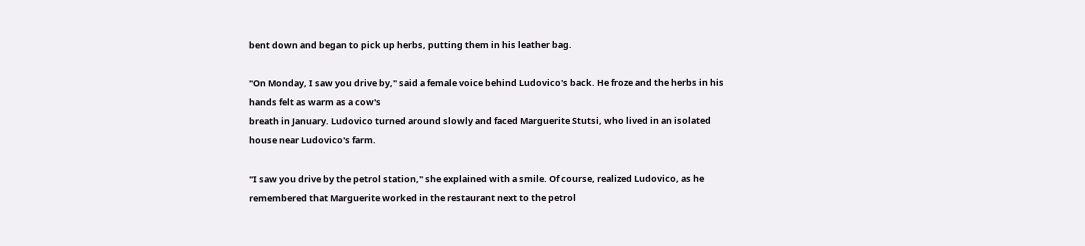bent down and began to pick up herbs, putting them in his leather bag.

"On Monday, I saw you drive by," said a female voice behind Ludovico's back. He froze and the herbs in his hands felt as warm as a cow's
breath in January. Ludovico turned around slowly and faced Marguerite Stutsi, who lived in an isolated house near Ludovico's farm.

"I saw you drive by the petrol station," she explained with a smile. Of course, realized Ludovico, as he remembered that Marguerite worked in the restaurant next to the petrol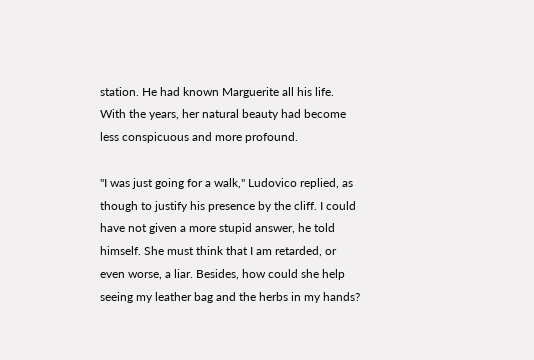station. He had known Marguerite all his life. With the years, her natural beauty had become less conspicuous and more profound.

"I was just going for a walk," Ludovico replied, as though to justify his presence by the cliff. I could have not given a more stupid answer, he told himself. She must think that I am retarded, or even worse, a liar. Besides, how could she help seeing my leather bag and the herbs in my hands?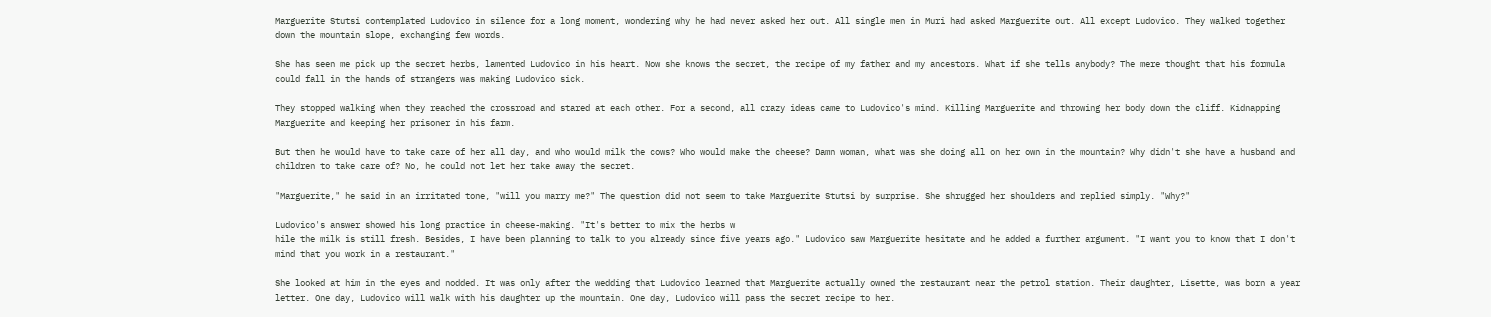Marguerite Stutsi contemplated Ludovico in silence for a long moment, wondering why he had never asked her out. All single men in Muri had asked Marguerite out. All except Ludovico. They walked together down the mountain slope, exchanging few words.

She has seen me pick up the secret herbs, lamented Ludovico in his heart. Now she knows the secret, the recipe of my father and my ancestors. What if she tells anybody? The mere thought that his formula could fall in the hands of strangers was making Ludovico sick.

They stopped walking when they reached the crossroad and stared at each other. For a second, all crazy ideas came to Ludovico's mind. Killing Marguerite and throwing her body down the cliff. Kidnapping Marguerite and keeping her prisoner in his farm.

But then he would have to take care of her all day, and who would milk the cows? Who would make the cheese? Damn woman, what was she doing all on her own in the mountain? Why didn't she have a husband and children to take care of? No, he could not let her take away the secret.

"Marguerite," he said in an irritated tone, "will you marry me?" The question did not seem to take Marguerite Stutsi by surprise. She shrugged her shoulders and replied simply. "Why?"

Ludovico's answer showed his long practice in cheese-making. "It's better to mix the herbs w
hile the milk is still fresh. Besides, I have been planning to talk to you already since five years ago." Ludovico saw Marguerite hesitate and he added a further argument. "I want you to know that I don't mind that you work in a restaurant."

She looked at him in the eyes and nodded. It was only after the wedding that Ludovico learned that Marguerite actually owned the restaurant near the petrol station. Their daughter, Lisette, was born a year letter. One day, Ludovico will walk with his daughter up the mountain. One day, Ludovico will pass the secret recipe to her.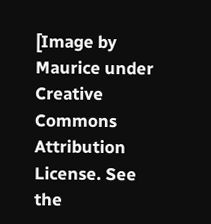[Image by Maurice under Creative Commons Attribution License. See the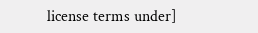license terms under]